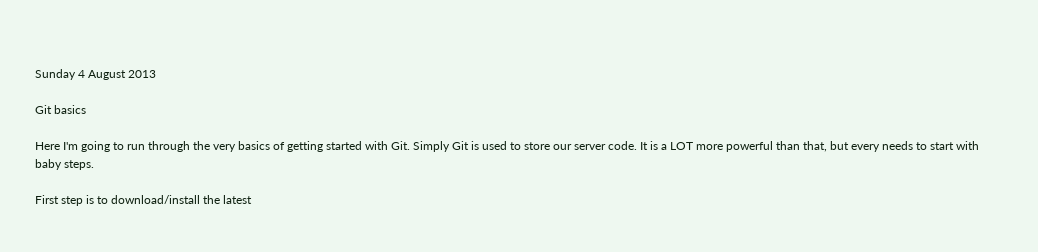Sunday 4 August 2013

Git basics

Here I'm going to run through the very basics of getting started with Git. Simply Git is used to store our server code. It is a LOT more powerful than that, but every needs to start with baby steps.

First step is to download/install the latest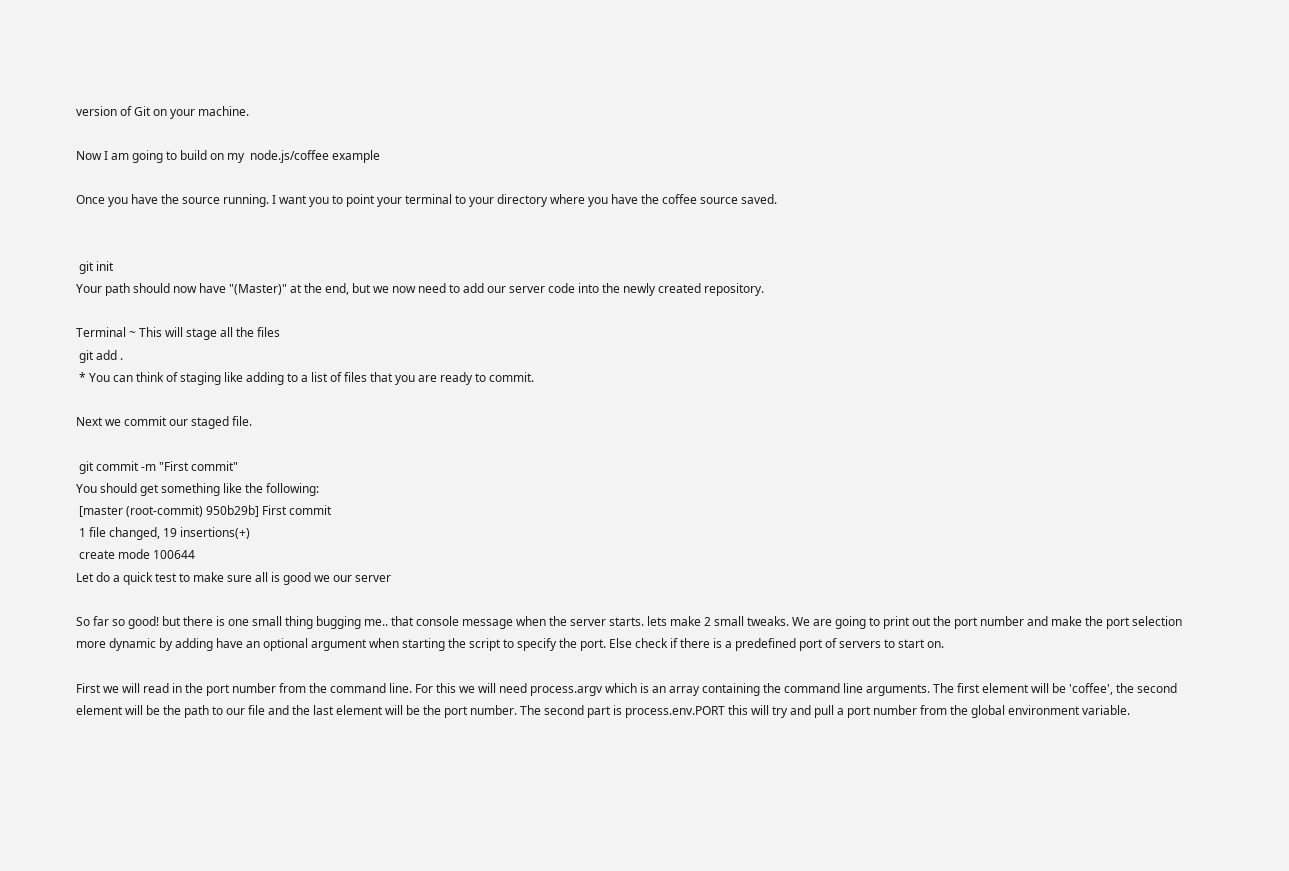version of Git on your machine.

Now I am going to build on my  node.js/coffee example

Once you have the source running. I want you to point your terminal to your directory where you have the coffee source saved.


 git init
Your path should now have "(Master)" at the end, but we now need to add our server code into the newly created repository.

Terminal ~ This will stage all the files
 git add .
 * You can think of staging like adding to a list of files that you are ready to commit.

Next we commit our staged file.

 git commit -m "First commit"
You should get something like the following:
 [master (root-commit) 950b29b] First commit
 1 file changed, 19 insertions(+)
 create mode 100644
Let do a quick test to make sure all is good we our server

So far so good! but there is one small thing bugging me.. that console message when the server starts. lets make 2 small tweaks. We are going to print out the port number and make the port selection more dynamic by adding have an optional argument when starting the script to specify the port. Else check if there is a predefined port of servers to start on.

First we will read in the port number from the command line. For this we will need process.argv which is an array containing the command line arguments. The first element will be 'coffee', the second element will be the path to our file and the last element will be the port number. The second part is process.env.PORT this will try and pull a port number from the global environment variable.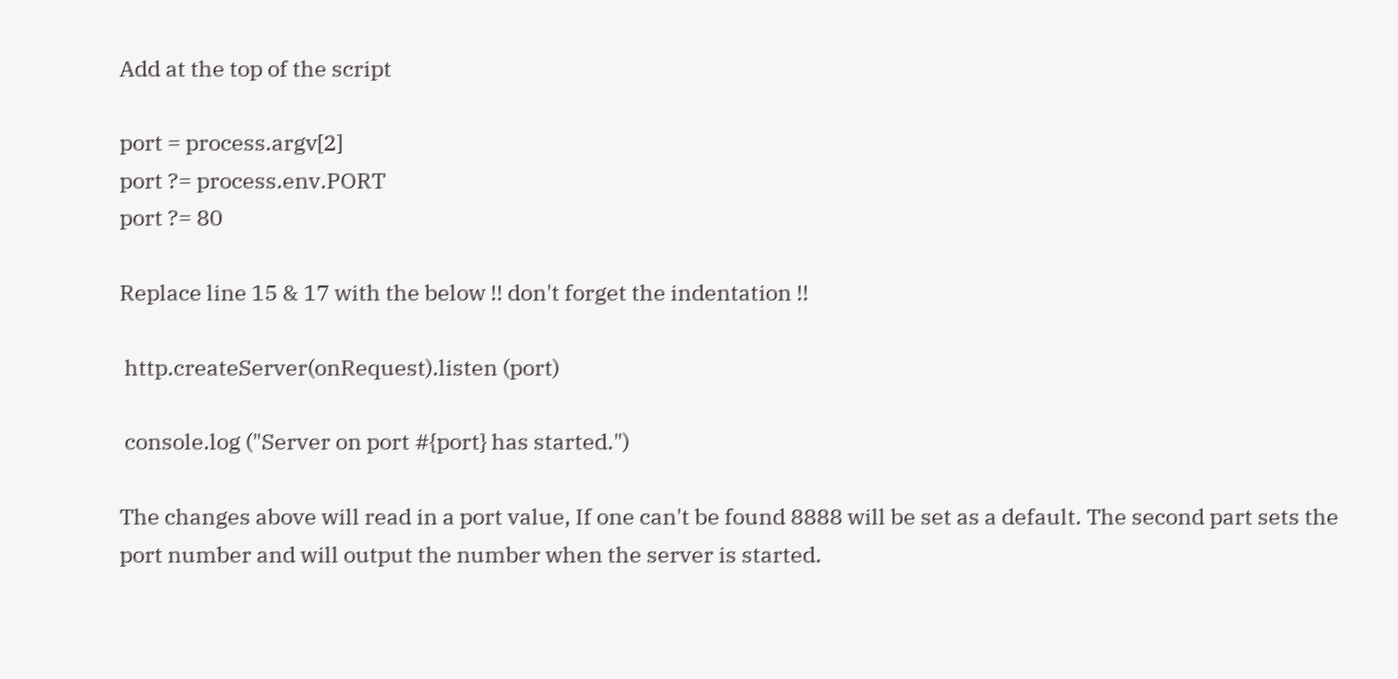Add at the top of the script

port = process.argv[2]
port ?= process.env.PORT
port ?= 80

Replace line 15 & 17 with the below !! don't forget the indentation !!

 http.createServer(onRequest).listen (port)

 console.log ("Server on port #{port} has started.")

The changes above will read in a port value, If one can't be found 8888 will be set as a default. The second part sets the port number and will output the number when the server is started.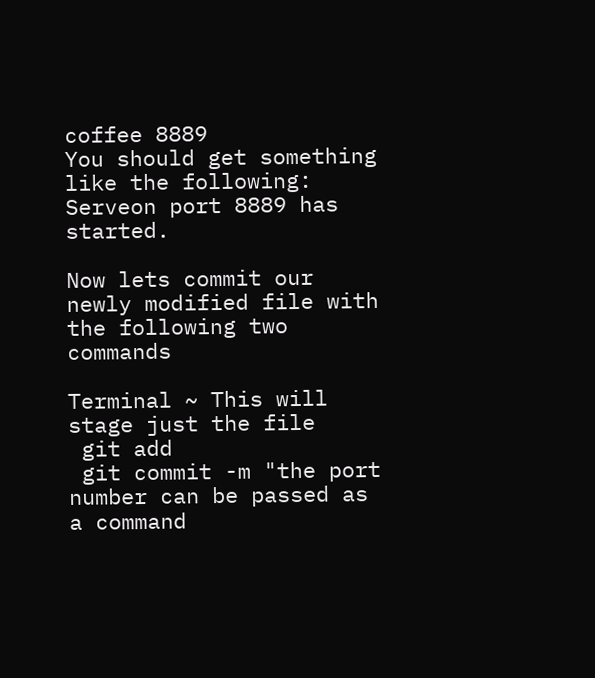coffee 8889
You should get something like the following:
Serveon port 8889 has started.

Now lets commit our newly modified file with the following two commands

Terminal ~ This will stage just the file
 git add
 git commit -m "the port number can be passed as a command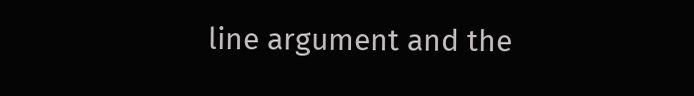line argument and the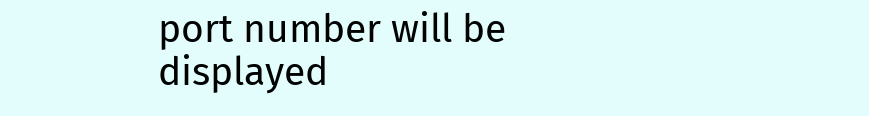port number will be displayed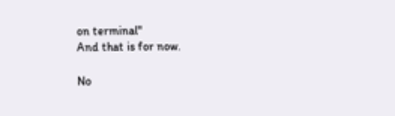on terminal"
And that is for now.

No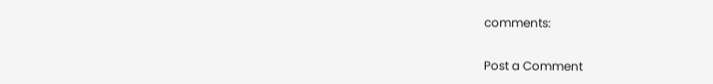comments:

Post a Comment